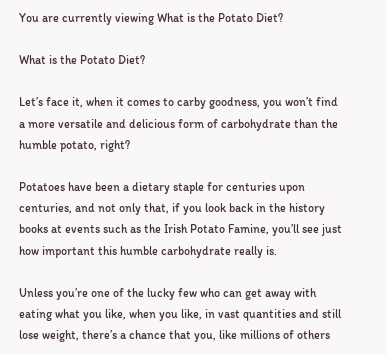You are currently viewing What is the Potato Diet?

What is the Potato Diet?

Let’s face it, when it comes to carby goodness, you won’t find a more versatile and delicious form of carbohydrate than the humble potato, right?

Potatoes have been a dietary staple for centuries upon centuries, and not only that, if you look back in the history books at events such as the Irish Potato Famine, you’ll see just how important this humble carbohydrate really is.

Unless you’re one of the lucky few who can get away with eating what you like, when you like, in vast quantities and still lose weight, there’s a chance that you, like millions of others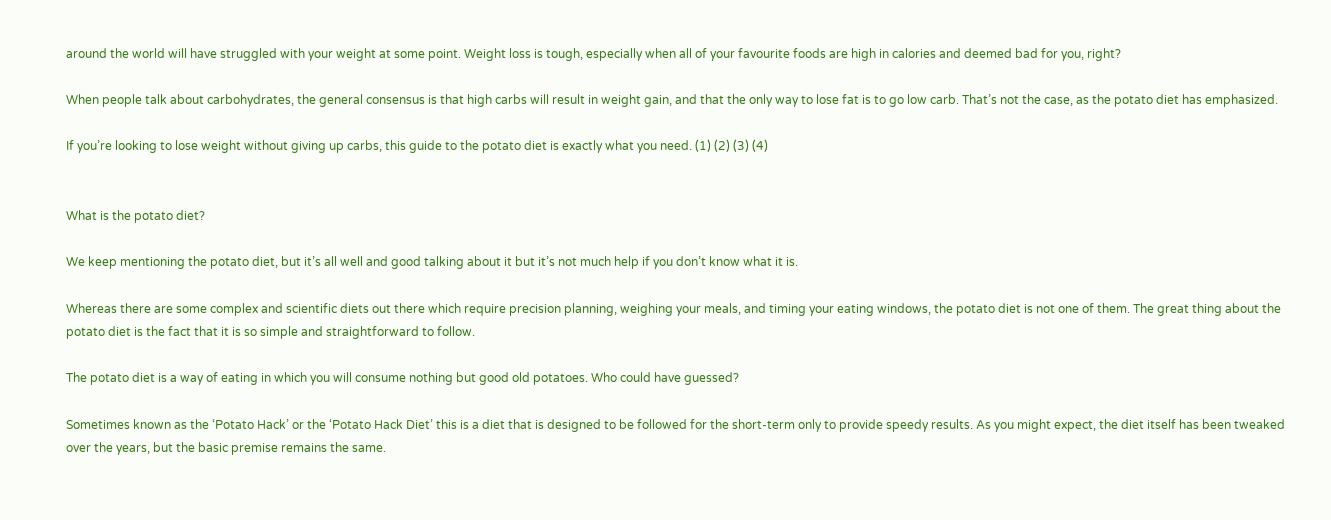around the world will have struggled with your weight at some point. Weight loss is tough, especially when all of your favourite foods are high in calories and deemed bad for you, right?

When people talk about carbohydrates, the general consensus is that high carbs will result in weight gain, and that the only way to lose fat is to go low carb. That’s not the case, as the potato diet has emphasized.

If you’re looking to lose weight without giving up carbs, this guide to the potato diet is exactly what you need. (1) (2) (3) (4)


What is the potato diet?

We keep mentioning the potato diet, but it’s all well and good talking about it but it’s not much help if you don’t know what it is.

Whereas there are some complex and scientific diets out there which require precision planning, weighing your meals, and timing your eating windows, the potato diet is not one of them. The great thing about the potato diet is the fact that it is so simple and straightforward to follow.

The potato diet is a way of eating in which you will consume nothing but good old potatoes. Who could have guessed?

Sometimes known as the ‘Potato Hack’ or the ‘Potato Hack Diet’ this is a diet that is designed to be followed for the short-term only to provide speedy results. As you might expect, the diet itself has been tweaked over the years, but the basic premise remains the same.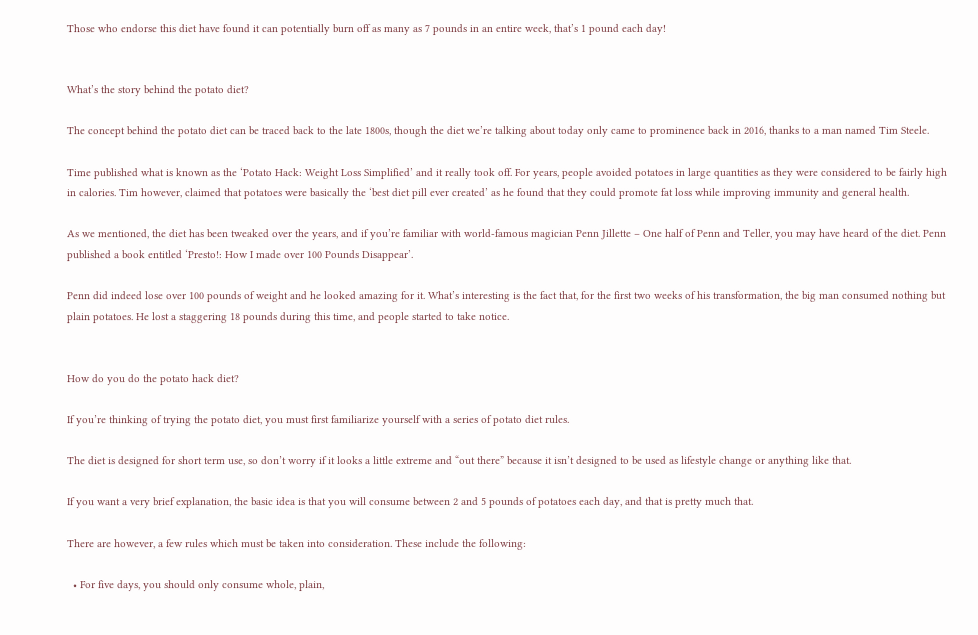Those who endorse this diet have found it can potentially burn off as many as 7 pounds in an entire week, that’s 1 pound each day!


What’s the story behind the potato diet?

The concept behind the potato diet can be traced back to the late 1800s, though the diet we’re talking about today only came to prominence back in 2016, thanks to a man named Tim Steele.

Time published what is known as the ‘Potato Hack: Weight Loss Simplified’ and it really took off. For years, people avoided potatoes in large quantities as they were considered to be fairly high in calories. Tim however, claimed that potatoes were basically the ‘best diet pill ever created’ as he found that they could promote fat loss while improving immunity and general health.

As we mentioned, the diet has been tweaked over the years, and if you’re familiar with world-famous magician Penn Jillette – One half of Penn and Teller, you may have heard of the diet. Penn published a book entitled ‘Presto!: How I made over 100 Pounds Disappear’.

Penn did indeed lose over 100 pounds of weight and he looked amazing for it. What’s interesting is the fact that, for the first two weeks of his transformation, the big man consumed nothing but plain potatoes. He lost a staggering 18 pounds during this time, and people started to take notice.


How do you do the potato hack diet?

If you’re thinking of trying the potato diet, you must first familiarize yourself with a series of potato diet rules.

The diet is designed for short term use, so don’t worry if it looks a little extreme and “out there” because it isn’t designed to be used as lifestyle change or anything like that.

If you want a very brief explanation, the basic idea is that you will consume between 2 and 5 pounds of potatoes each day, and that is pretty much that.

There are however, a few rules which must be taken into consideration. These include the following:

  • For five days, you should only consume whole, plain,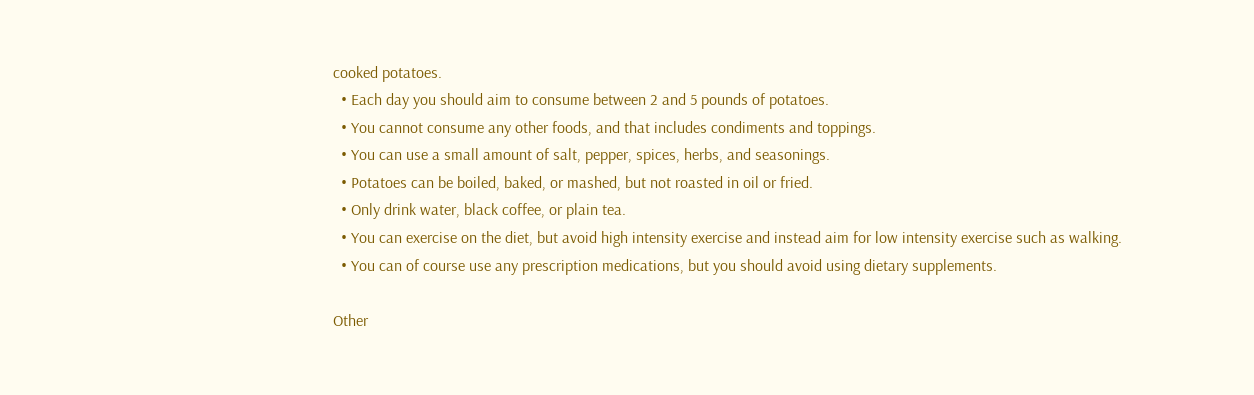cooked potatoes.
  • Each day you should aim to consume between 2 and 5 pounds of potatoes.
  • You cannot consume any other foods, and that includes condiments and toppings.
  • You can use a small amount of salt, pepper, spices, herbs, and seasonings.
  • Potatoes can be boiled, baked, or mashed, but not roasted in oil or fried.
  • Only drink water, black coffee, or plain tea.
  • You can exercise on the diet, but avoid high intensity exercise and instead aim for low intensity exercise such as walking.
  • You can of course use any prescription medications, but you should avoid using dietary supplements.

Other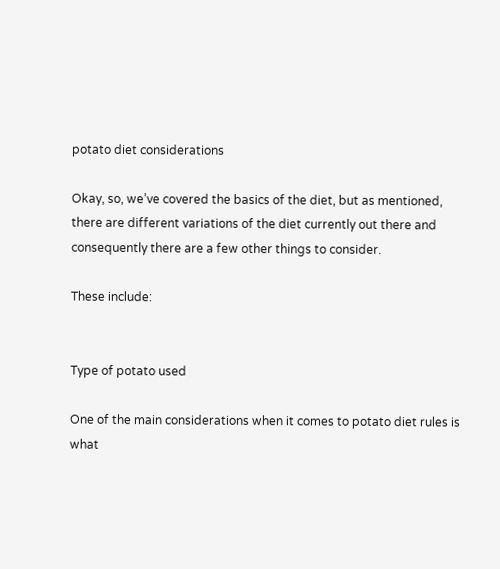potato diet considerations

Okay, so, we’ve covered the basics of the diet, but as mentioned, there are different variations of the diet currently out there and consequently there are a few other things to consider.

These include:


Type of potato used

One of the main considerations when it comes to potato diet rules is what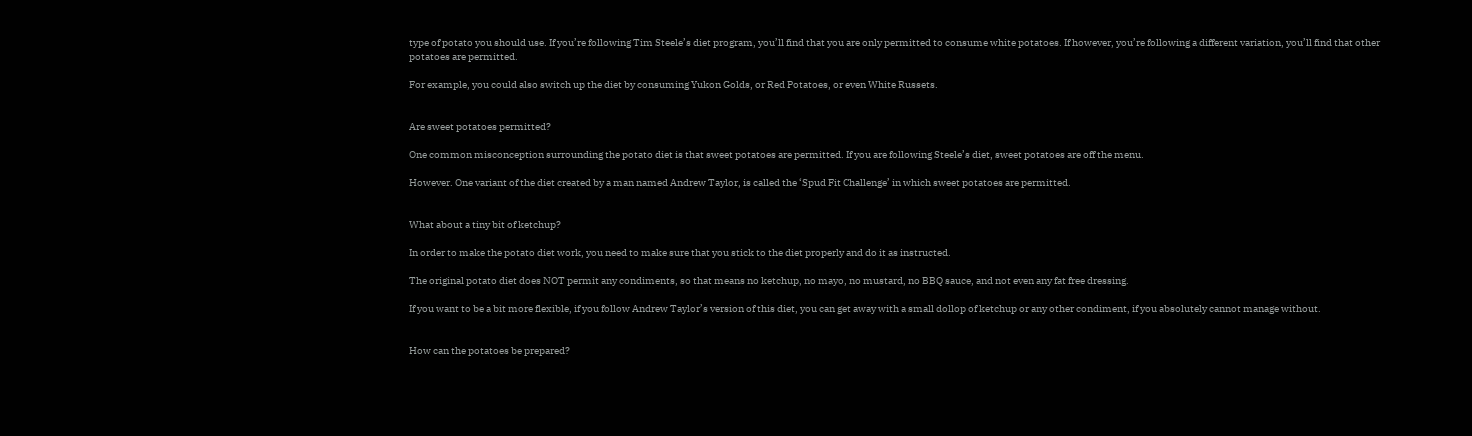type of potato you should use. If you’re following Tim Steele’s diet program, you’ll find that you are only permitted to consume white potatoes. If however, you’re following a different variation, you’ll find that other potatoes are permitted.

For example, you could also switch up the diet by consuming Yukon Golds, or Red Potatoes, or even White Russets.


Are sweet potatoes permitted?

One common misconception surrounding the potato diet is that sweet potatoes are permitted. If you are following Steele’s diet, sweet potatoes are off the menu.

However. One variant of the diet created by a man named Andrew Taylor, is called the ‘Spud Fit Challenge’ in which sweet potatoes are permitted.


What about a tiny bit of ketchup?

In order to make the potato diet work, you need to make sure that you stick to the diet properly and do it as instructed.

The original potato diet does NOT permit any condiments, so that means no ketchup, no mayo, no mustard, no BBQ sauce, and not even any fat free dressing.

If you want to be a bit more flexible, if you follow Andrew Taylor’s version of this diet, you can get away with a small dollop of ketchup or any other condiment, if you absolutely cannot manage without.


How can the potatoes be prepared?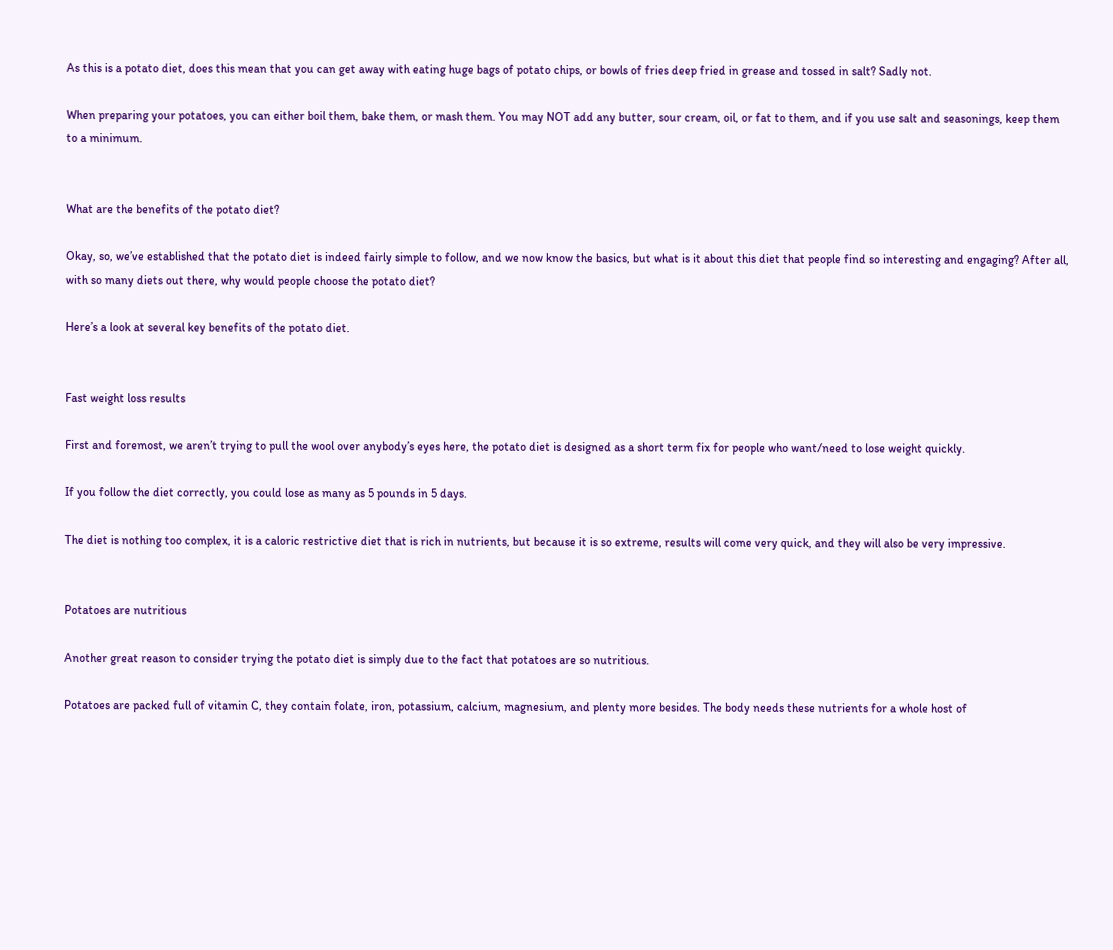As this is a potato diet, does this mean that you can get away with eating huge bags of potato chips, or bowls of fries deep fried in grease and tossed in salt? Sadly not.

When preparing your potatoes, you can either boil them, bake them, or mash them. You may NOT add any butter, sour cream, oil, or fat to them, and if you use salt and seasonings, keep them to a minimum.


What are the benefits of the potato diet?

Okay, so, we’ve established that the potato diet is indeed fairly simple to follow, and we now know the basics, but what is it about this diet that people find so interesting and engaging? After all, with so many diets out there, why would people choose the potato diet?

Here’s a look at several key benefits of the potato diet.


Fast weight loss results

First and foremost, we aren’t trying to pull the wool over anybody’s eyes here, the potato diet is designed as a short term fix for people who want/need to lose weight quickly.

If you follow the diet correctly, you could lose as many as 5 pounds in 5 days.

The diet is nothing too complex, it is a caloric restrictive diet that is rich in nutrients, but because it is so extreme, results will come very quick, and they will also be very impressive.


Potatoes are nutritious

Another great reason to consider trying the potato diet is simply due to the fact that potatoes are so nutritious.

Potatoes are packed full of vitamin C, they contain folate, iron, potassium, calcium, magnesium, and plenty more besides. The body needs these nutrients for a whole host of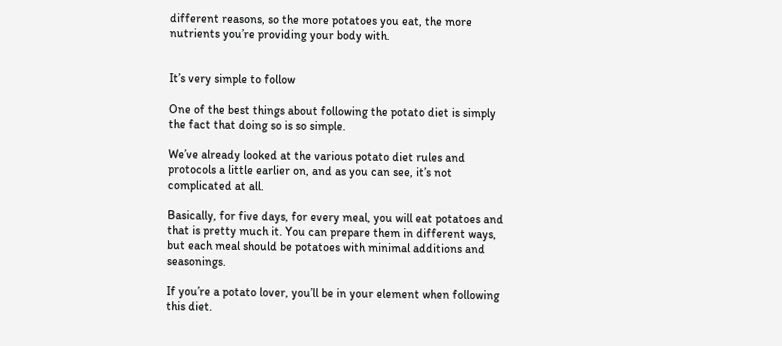different reasons, so the more potatoes you eat, the more nutrients you’re providing your body with.


It’s very simple to follow

One of the best things about following the potato diet is simply the fact that doing so is so simple.

We’ve already looked at the various potato diet rules and protocols a little earlier on, and as you can see, it’s not complicated at all.

Basically, for five days, for every meal, you will eat potatoes and that is pretty much it. You can prepare them in different ways, but each meal should be potatoes with minimal additions and seasonings.

If you’re a potato lover, you’ll be in your element when following this diet.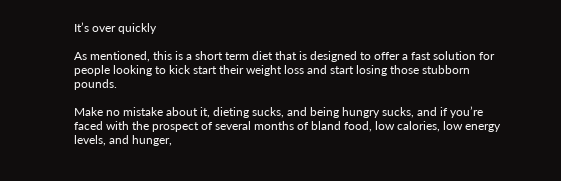It’s over quickly

As mentioned, this is a short term diet that is designed to offer a fast solution for people looking to kick start their weight loss and start losing those stubborn pounds.

Make no mistake about it, dieting sucks, and being hungry sucks, and if you’re faced with the prospect of several months of bland food, low calories, low energy levels, and hunger,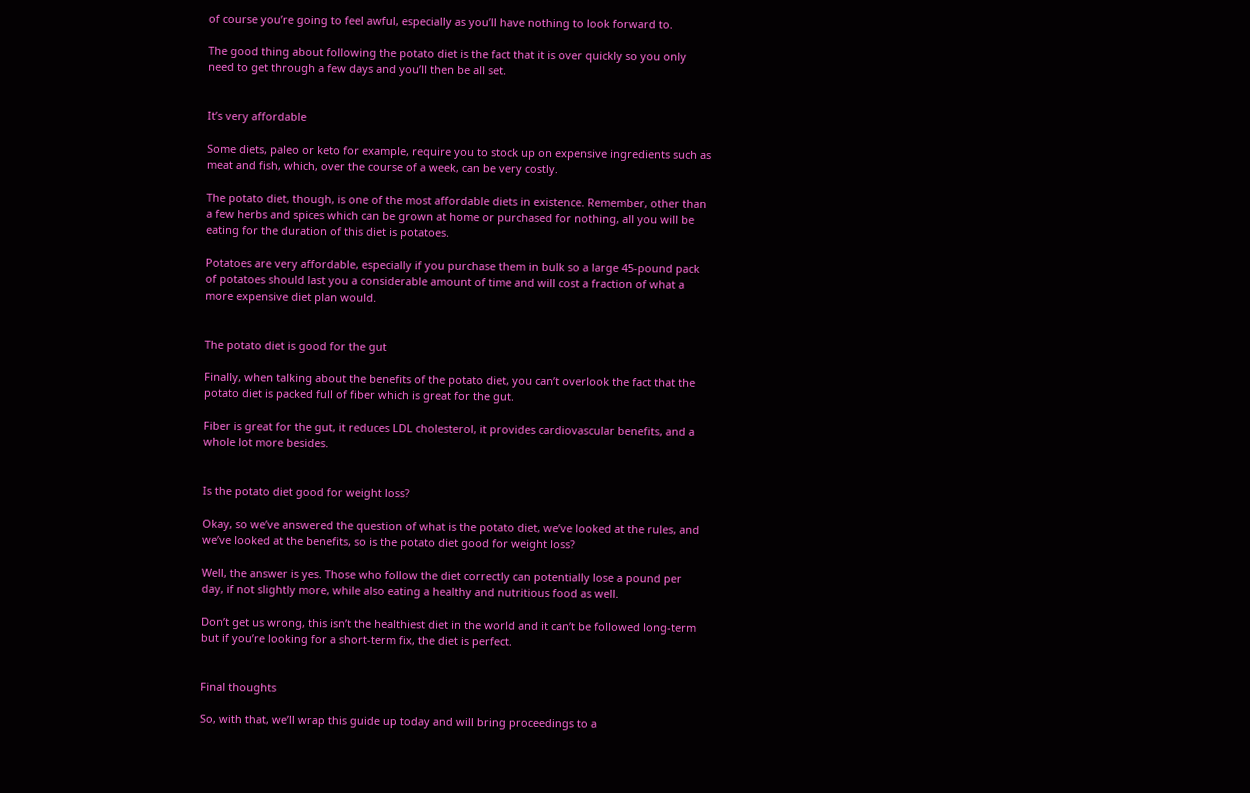of course you’re going to feel awful, especially as you’ll have nothing to look forward to.

The good thing about following the potato diet is the fact that it is over quickly so you only need to get through a few days and you’ll then be all set.


It’s very affordable

Some diets, paleo or keto for example, require you to stock up on expensive ingredients such as meat and fish, which, over the course of a week, can be very costly.

The potato diet, though, is one of the most affordable diets in existence. Remember, other than a few herbs and spices which can be grown at home or purchased for nothing, all you will be eating for the duration of this diet is potatoes.

Potatoes are very affordable, especially if you purchase them in bulk so a large 45-pound pack of potatoes should last you a considerable amount of time and will cost a fraction of what a more expensive diet plan would.


The potato diet is good for the gut

Finally, when talking about the benefits of the potato diet, you can’t overlook the fact that the potato diet is packed full of fiber which is great for the gut.

Fiber is great for the gut, it reduces LDL cholesterol, it provides cardiovascular benefits, and a whole lot more besides.


Is the potato diet good for weight loss?

Okay, so we’ve answered the question of what is the potato diet, we’ve looked at the rules, and we’ve looked at the benefits, so is the potato diet good for weight loss?

Well, the answer is yes. Those who follow the diet correctly can potentially lose a pound per day, if not slightly more, while also eating a healthy and nutritious food as well.

Don’t get us wrong, this isn’t the healthiest diet in the world and it can’t be followed long-term but if you’re looking for a short-term fix, the diet is perfect.


Final thoughts

So, with that, we’ll wrap this guide up today and will bring proceedings to a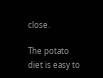close.

The potato diet is easy to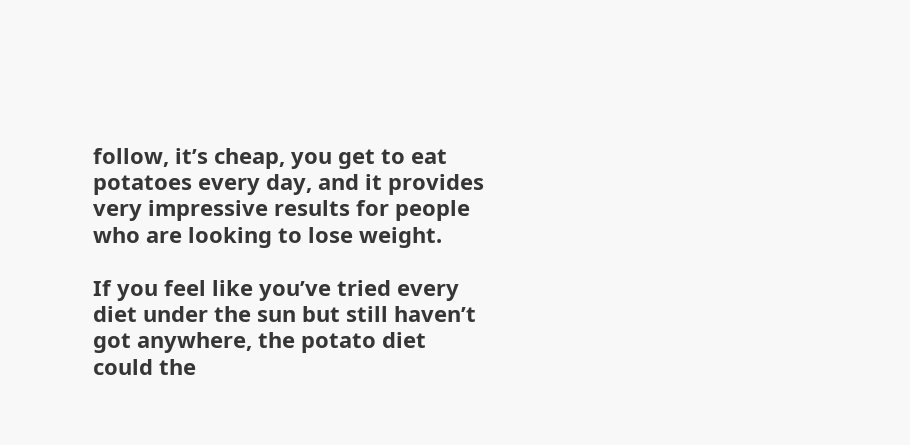follow, it’s cheap, you get to eat potatoes every day, and it provides very impressive results for people who are looking to lose weight.

If you feel like you’ve tried every diet under the sun but still haven’t got anywhere, the potato diet could the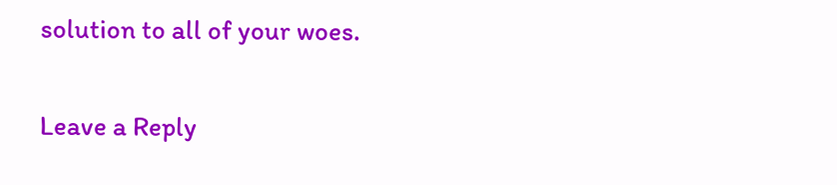solution to all of your woes.

Leave a Reply